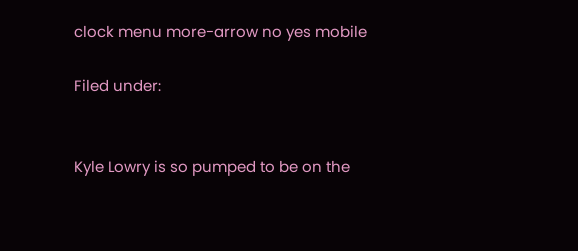clock menu more-arrow no yes mobile

Filed under:


Kyle Lowry is so pumped to be on the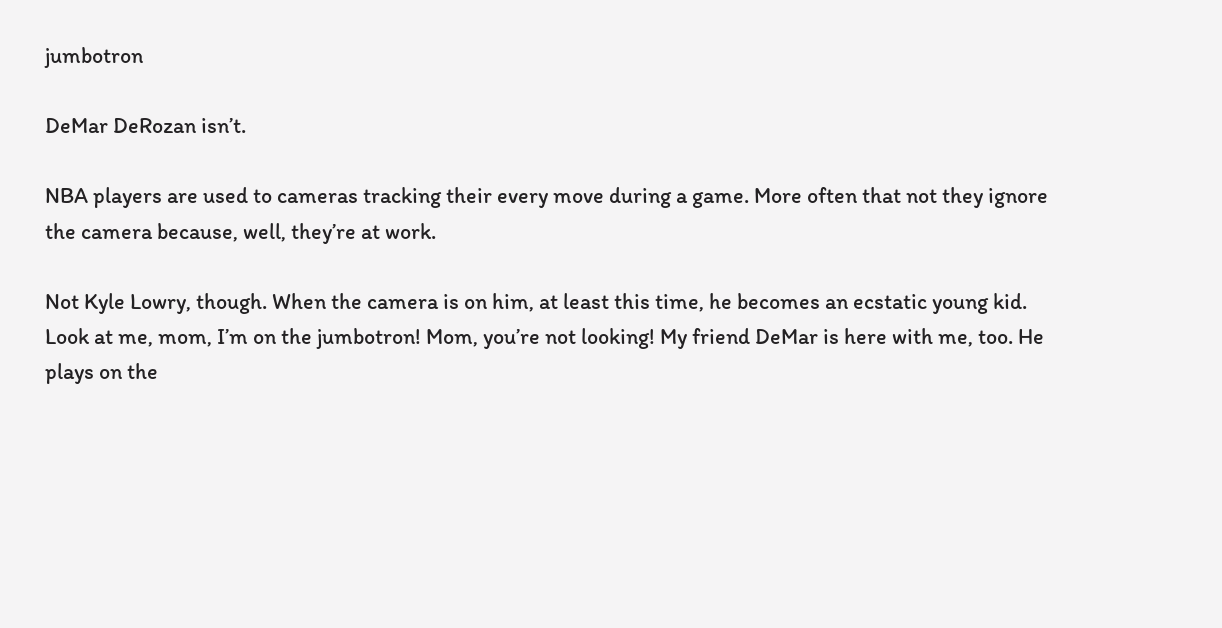jumbotron

DeMar DeRozan isn’t.

NBA players are used to cameras tracking their every move during a game. More often that not they ignore the camera because, well, they’re at work.

Not Kyle Lowry, though. When the camera is on him, at least this time, he becomes an ecstatic young kid. Look at me, mom, I’m on the jumbotron! Mom, you’re not looking! My friend DeMar is here with me, too. He plays on the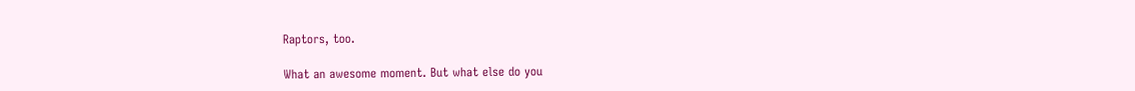Raptors, too.

What an awesome moment. But what else do you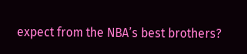expect from the NBA’s best brothers?